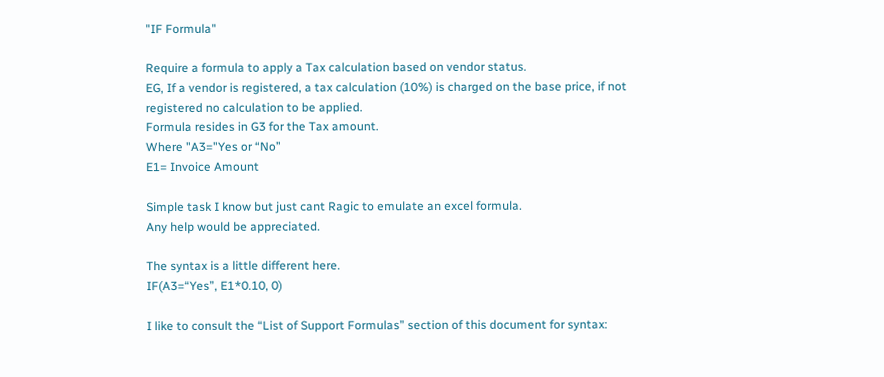"IF Formula"

Require a formula to apply a Tax calculation based on vendor status.
EG, If a vendor is registered, a tax calculation (10%) is charged on the base price, if not registered no calculation to be applied.
Formula resides in G3 for the Tax amount.
Where "A3="Yes or “No”
E1= Invoice Amount

Simple task I know but just cant Ragic to emulate an excel formula.
Any help would be appreciated.

The syntax is a little different here.
IF(A3=“Yes”, E1*0.10, 0)

I like to consult the “List of Support Formulas” section of this document for syntax: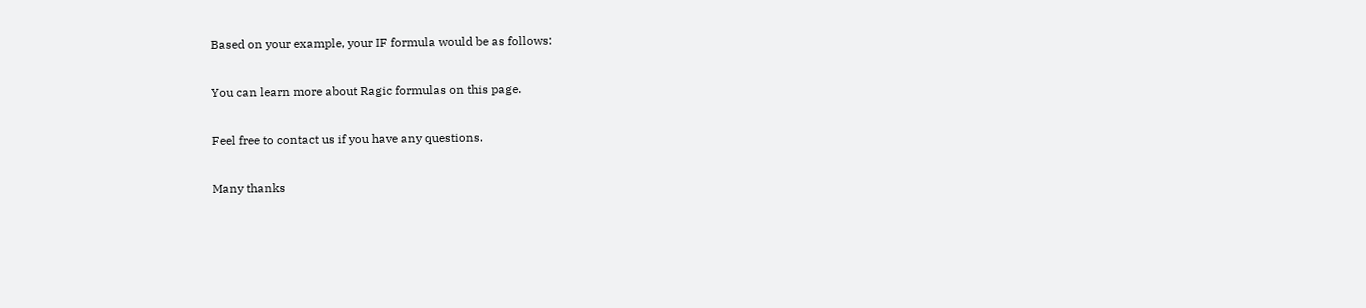Based on your example, your IF formula would be as follows:

You can learn more about Ragic formulas on this page.

Feel free to contact us if you have any questions.

Many thanks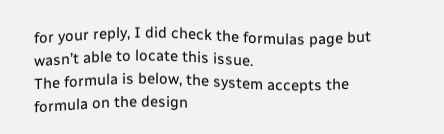for your reply, I did check the formulas page but wasn’t able to locate this issue.
The formula is below, the system accepts the formula on the design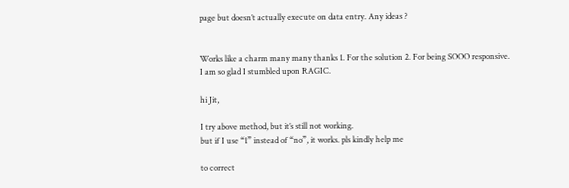page but doesn’t actually execute on data entry. Any ideas ?


Works like a charm many many thanks 1. For the solution 2. For being SOOO responsive.
I am so glad I stumbled upon RAGIC.

hi Jit,

I try above method, but it’s still not working.
but if I use “1” instead of “no”, it works. pls kindly help me

to correct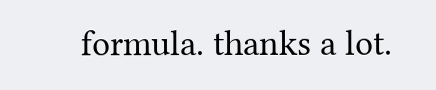formula. thanks a lot.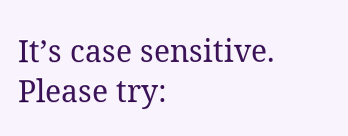It’s case sensitive. Please try: